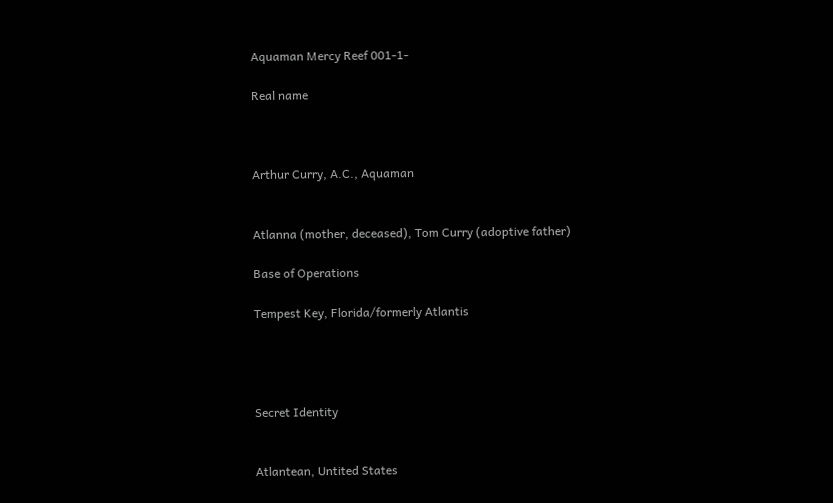Aquaman Mercy Reef 001-1-

Real name



Arthur Curry, A.C., Aquaman


Atlanna (mother, deceased), Tom Curry (adoptive father)

Base of Operations

Tempest Key, Florida/formerly Atlantis




Secret Identity


Atlantean, Untited States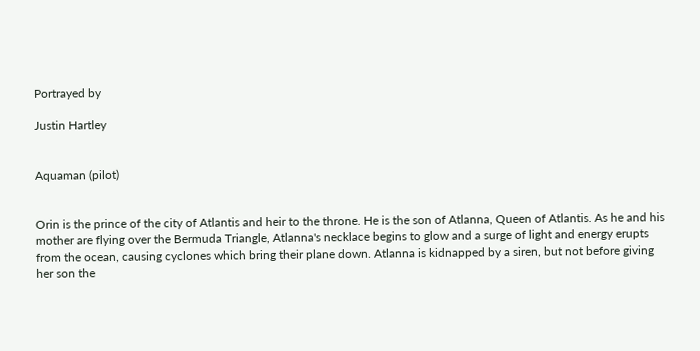Portrayed by

Justin Hartley


Aquaman (pilot)


Orin is the prince of the city of Atlantis and heir to the throne. He is the son of Atlanna, Queen of Atlantis. As he and his mother are flying over the Bermuda Triangle, Atlanna's necklace begins to glow and a surge of light and energy erupts from the ocean, causing cyclones which bring their plane down. Atlanna is kidnapped by a siren, but not before giving her son the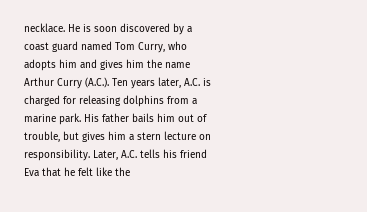necklace. He is soon discovered by a coast guard named Tom Curry, who adopts him and gives him the name Arthur Curry (A.C.). Ten years later, A.C. is charged for releasing dolphins from a marine park. His father bails him out of trouble, but gives him a stern lecture on responsibility. Later, A.C. tells his friend Eva that he felt like the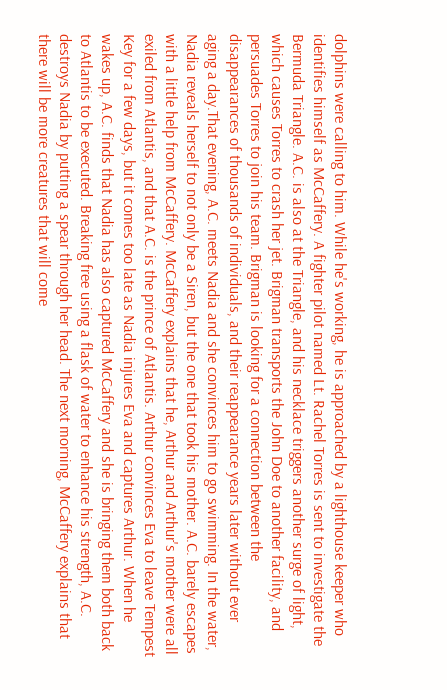dolphins were calling to him. While he's working, he is approached by a lighthouse keeper who identifies himself as McCaffery. A fighter pilot named Lt. Rachel Torres is sent to investigate the Bermuda Triangle. A.C. is also at the Triangle, and his necklace triggers another surge of light, which causes Torres to crash her jet. Brigman transports the John Doe to another facility, and persuades Torres to join his team. Brigman is looking for a connection between the disappearances of thousands of individuals, and their reappearance years later without ever aging a day.That evening, A.C. meets Nadia and she convinces him to go swimming. In the water, Nadia reveals herself to not only be a Siren, but the one that took his mother. A.C. barely escapes with a little help from McCaffery. McCaffery explains that he, Arthur and Arthur's mother were all exiled from Atlantis, and that A.C. is the prince of Atlantis. Arthur convinces Eva to leave Tempest Key for a few days, but it comes too late as Nadia injures Eva and captures Arthur. When he wakes up, A.C. finds that Nadia has also captured McCaffery and she is bringing them both back to Atlantis to be executed. Breaking free using a flask of water to enhance his strength, A.C. destroys Nadia by putting a spear through her head. The next morning, McCaffery explains that there will be more creatures that will come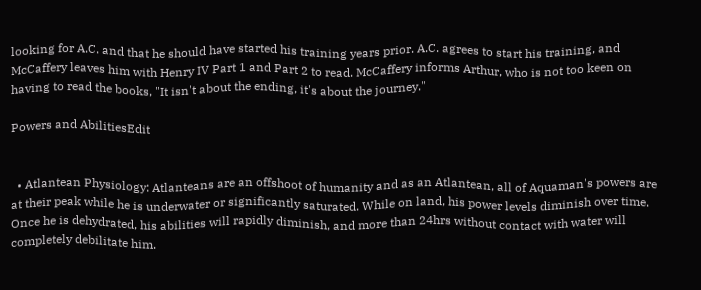looking for A.C. and that he should have started his training years prior. A.C. agrees to start his training, and McCaffery leaves him with Henry IV Part 1 and Part 2 to read. McCaffery informs Arthur, who is not too keen on having to read the books, "It isn't about the ending, it's about the journey."

Powers and AbilitiesEdit


  • Atlantean Physiology: Atlanteans are an offshoot of humanity and as an Atlantean, all of Aquaman's powers are at their peak while he is underwater or significantly saturated. While on land, his power levels diminish over time. Once he is dehydrated, his abilities will rapidly diminish, and more than 24hrs without contact with water will completely debilitate him.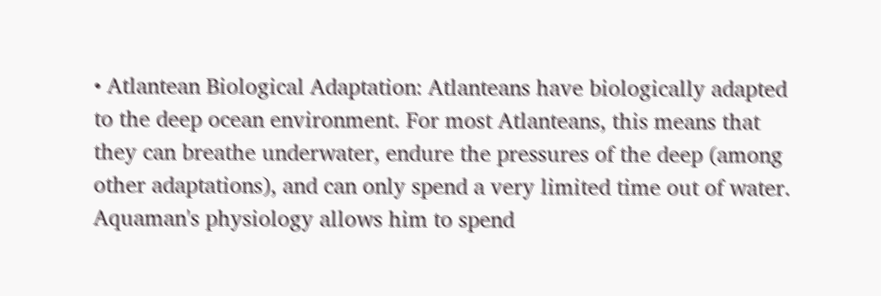• Atlantean Biological Adaptation: Atlanteans have biologically adapted to the deep ocean environment. For most Atlanteans, this means that they can breathe underwater, endure the pressures of the deep (among other adaptations), and can only spend a very limited time out of water. Aquaman's physiology allows him to spend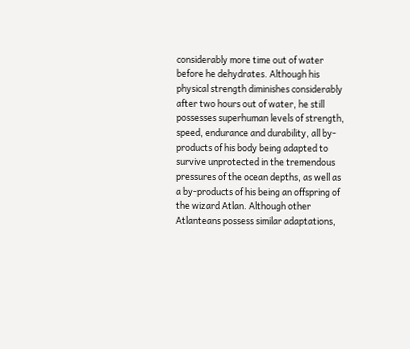considerably more time out of water before he dehydrates. Although his physical strength diminishes considerably after two hours out of water, he still possesses superhuman levels of strength, speed, endurance and durability, all by-products of his body being adapted to survive unprotected in the tremendous pressures of the ocean depths, as well as a by-products of his being an offspring of the wizard Atlan. Although other Atlanteans possess similar adaptations,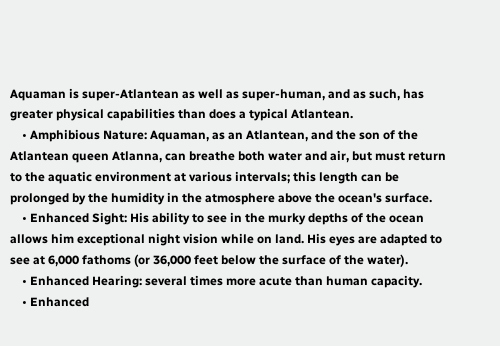Aquaman is super-Atlantean as well as super-human, and as such, has greater physical capabilities than does a typical Atlantean.
    • Amphibious Nature: Aquaman, as an Atlantean, and the son of the Atlantean queen Atlanna, can breathe both water and air, but must return to the aquatic environment at various intervals; this length can be prolonged by the humidity in the atmosphere above the ocean's surface.
    • Enhanced Sight: His ability to see in the murky depths of the ocean allows him exceptional night vision while on land. His eyes are adapted to see at 6,000 fathoms (or 36,000 feet below the surface of the water).
    • Enhanced Hearing: several times more acute than human capacity.
    • Enhanced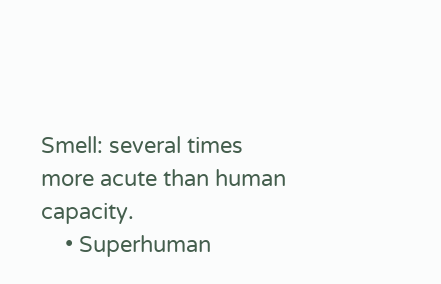Smell: several times more acute than human capacity.
    • Superhuman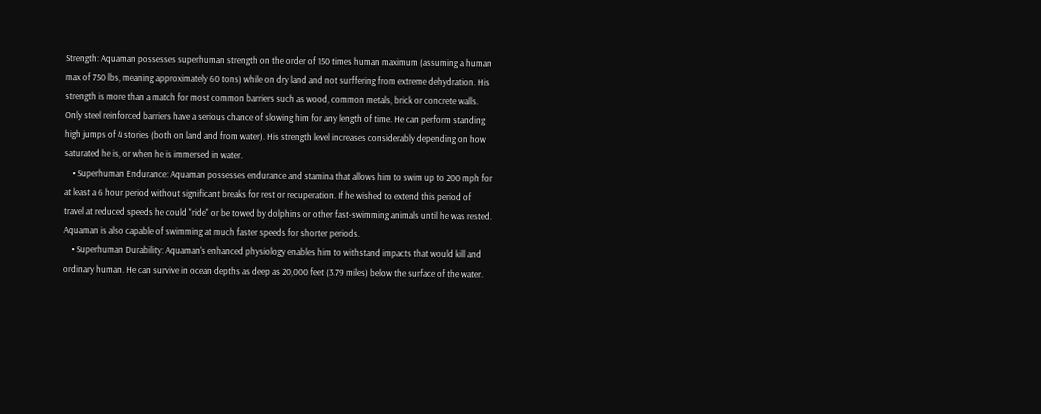Strength: Aquaman possesses superhuman strength on the order of 150 times human maximum (assuming a human max of 750 lbs, meaning approximately 60 tons) while on dry land and not surffering from extreme dehydration. His strength is more than a match for most common barriers such as wood, common metals, brick or concrete walls. Only steel reinforced barriers have a serious chance of slowing him for any length of time. He can perform standing high jumps of 4 stories (both on land and from water). His strength level increases considerably depending on how saturated he is, or when he is immersed in water.
    • Superhuman Endurance: Aquaman possesses endurance and stamina that allows him to swim up to 200 mph for at least a 6 hour period without significant breaks for rest or recuperation. If he wished to extend this period of travel at reduced speeds he could "ride" or be towed by dolphins or other fast-swimming animals until he was rested. Aquaman is also capable of swimming at much faster speeds for shorter periods.
    • Superhuman Durability: Aquaman's enhanced physiology enables him to withstand impacts that would kill and ordinary human. He can survive in ocean depths as deep as 20,000 feet (3.79 miles) below the surface of the water.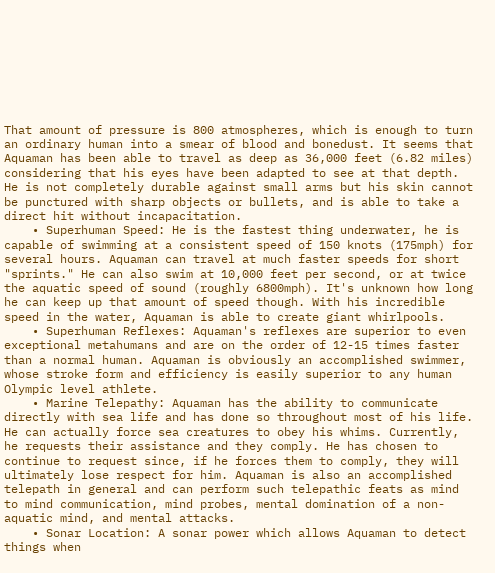That amount of pressure is 800 atmospheres, which is enough to turn an ordinary human into a smear of blood and bonedust. It seems that Aquaman has been able to travel as deep as 36,000 feet (6.82 miles) considering that his eyes have been adapted to see at that depth. He is not completely durable against small arms but his skin cannot be punctured with sharp objects or bullets, and is able to take a direct hit without incapacitation.
    • Superhuman Speed: He is the fastest thing underwater, he is capable of swimming at a consistent speed of 150 knots (175mph) for several hours. Aquaman can travel at much faster speeds for short "sprints." He can also swim at 10,000 feet per second, or at twice the aquatic speed of sound (roughly 6800mph). It's unknown how long he can keep up that amount of speed though. With his incredible speed in the water, Aquaman is able to create giant whirlpools.
    • Superhuman Reflexes: Aquaman's reflexes are superior to even exceptional metahumans and are on the order of 12-15 times faster than a normal human. Aquaman is obviously an accomplished swimmer, whose stroke form and efficiency is easily superior to any human Olympic level athlete.
    • Marine Telepathy: Aquaman has the ability to communicate directly with sea life and has done so throughout most of his life. He can actually force sea creatures to obey his whims. Currently, he requests their assistance and they comply. He has chosen to continue to request since, if he forces them to comply, they will ultimately lose respect for him. Aquaman is also an accomplished telepath in general and can perform such telepathic feats as mind to mind communication, mind probes, mental domination of a non-aquatic mind, and mental attacks.
    • Sonar Location: A sonar power which allows Aquaman to detect things when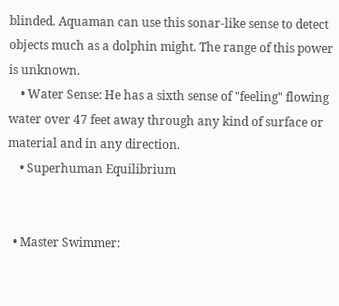blinded. Aquaman can use this sonar-like sense to detect objects much as a dolphin might. The range of this power is unknown.
    • Water Sense: He has a sixth sense of "feeling" flowing water over 47 feet away through any kind of surface or material and in any direction.
    • Superhuman Equilibrium


  • Master Swimmer: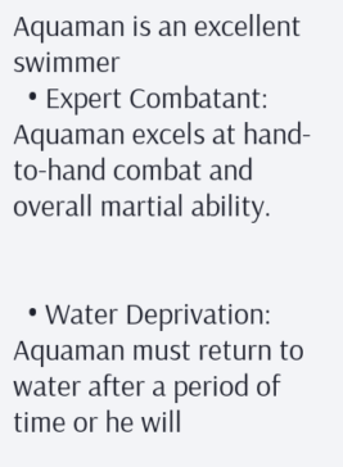Aquaman is an excellent swimmer
  • Expert Combatant: Aquaman excels at hand-to-hand combat and overall martial ability.


  • Water Deprivation: Aquaman must return to water after a period of time or he will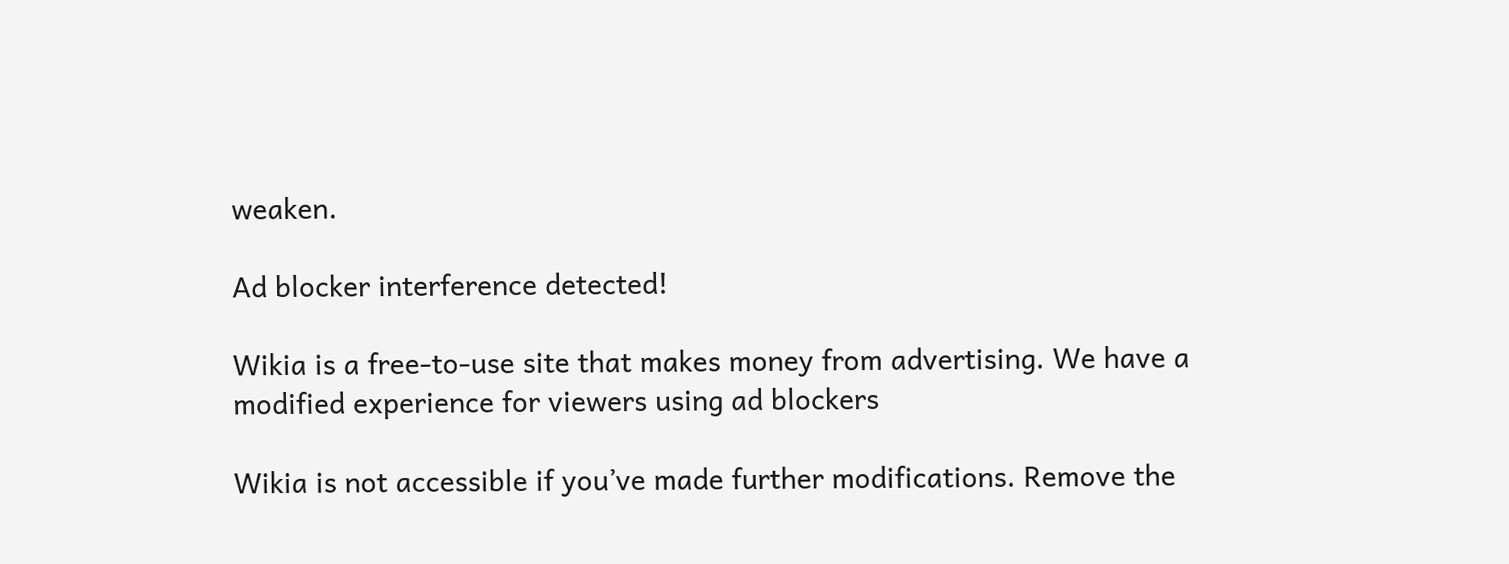weaken.

Ad blocker interference detected!

Wikia is a free-to-use site that makes money from advertising. We have a modified experience for viewers using ad blockers

Wikia is not accessible if you’ve made further modifications. Remove the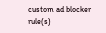custom ad blocker rule(s)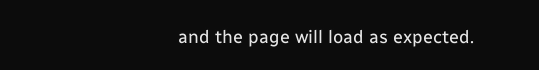and the page will load as expected.